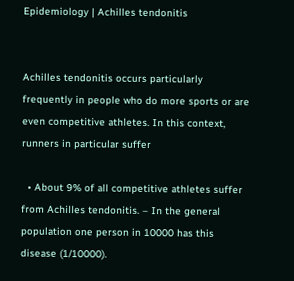Epidemiology | Achilles tendonitis


Achilles tendonitis occurs particularly frequently in people who do more sports or are even competitive athletes. In this context, runners in particular suffer

  • About 9% of all competitive athletes suffer from Achilles tendonitis. – In the general population one person in 10000 has this disease (1/10000).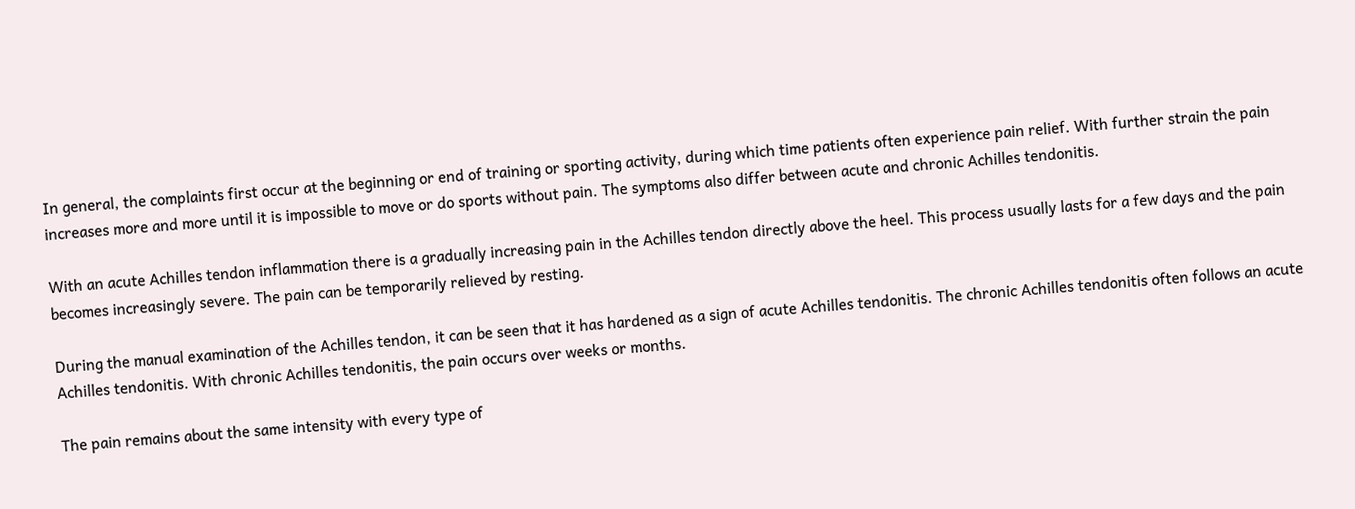In general, the complaints first occur at the beginning or end of training or sporting activity, during which time patients often experience pain relief. With further strain the pain increases more and more until it is impossible to move or do sports without pain. The symptoms also differ between acute and chronic Achilles tendonitis.

With an acute Achilles tendon inflammation there is a gradually increasing pain in the Achilles tendon directly above the heel. This process usually lasts for a few days and the pain becomes increasingly severe. The pain can be temporarily relieved by resting.

During the manual examination of the Achilles tendon, it can be seen that it has hardened as a sign of acute Achilles tendonitis. The chronic Achilles tendonitis often follows an acute Achilles tendonitis. With chronic Achilles tendonitis, the pain occurs over weeks or months.

The pain remains about the same intensity with every type of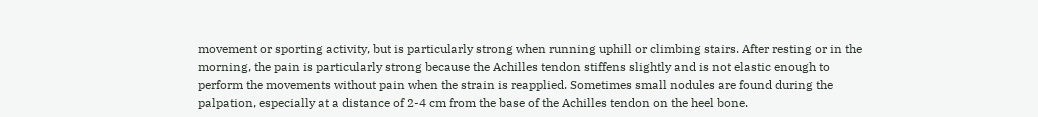movement or sporting activity, but is particularly strong when running uphill or climbing stairs. After resting or in the morning, the pain is particularly strong because the Achilles tendon stiffens slightly and is not elastic enough to perform the movements without pain when the strain is reapplied. Sometimes small nodules are found during the palpation, especially at a distance of 2-4 cm from the base of the Achilles tendon on the heel bone.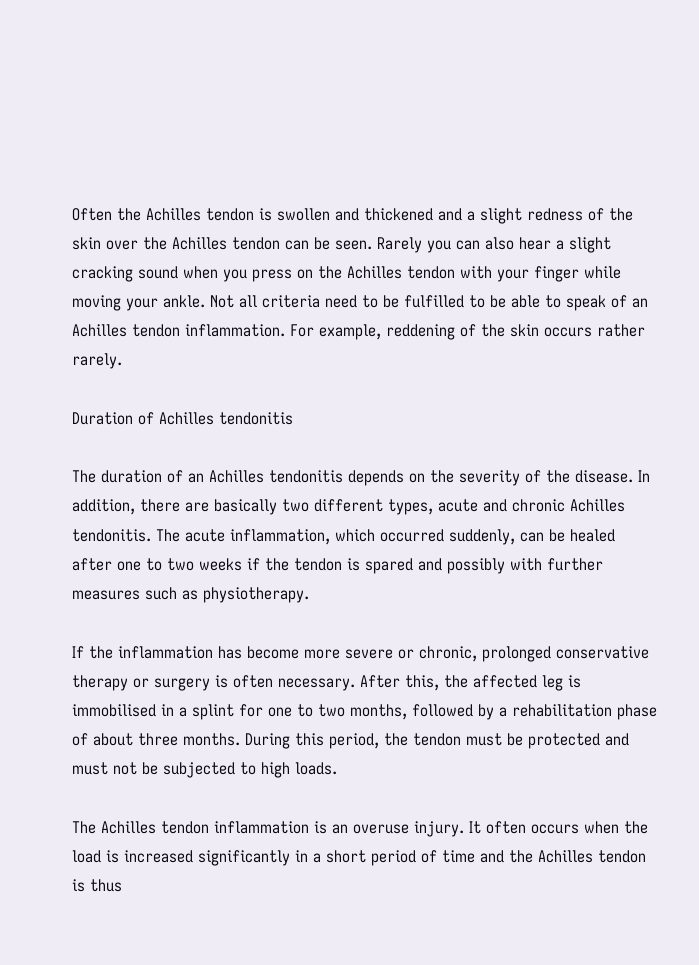Often the Achilles tendon is swollen and thickened and a slight redness of the skin over the Achilles tendon can be seen. Rarely you can also hear a slight cracking sound when you press on the Achilles tendon with your finger while moving your ankle. Not all criteria need to be fulfilled to be able to speak of an Achilles tendon inflammation. For example, reddening of the skin occurs rather rarely.

Duration of Achilles tendonitis

The duration of an Achilles tendonitis depends on the severity of the disease. In addition, there are basically two different types, acute and chronic Achilles tendonitis. The acute inflammation, which occurred suddenly, can be healed after one to two weeks if the tendon is spared and possibly with further measures such as physiotherapy.

If the inflammation has become more severe or chronic, prolonged conservative therapy or surgery is often necessary. After this, the affected leg is immobilised in a splint for one to two months, followed by a rehabilitation phase of about three months. During this period, the tendon must be protected and must not be subjected to high loads.

The Achilles tendon inflammation is an overuse injury. It often occurs when the load is increased significantly in a short period of time and the Achilles tendon is thus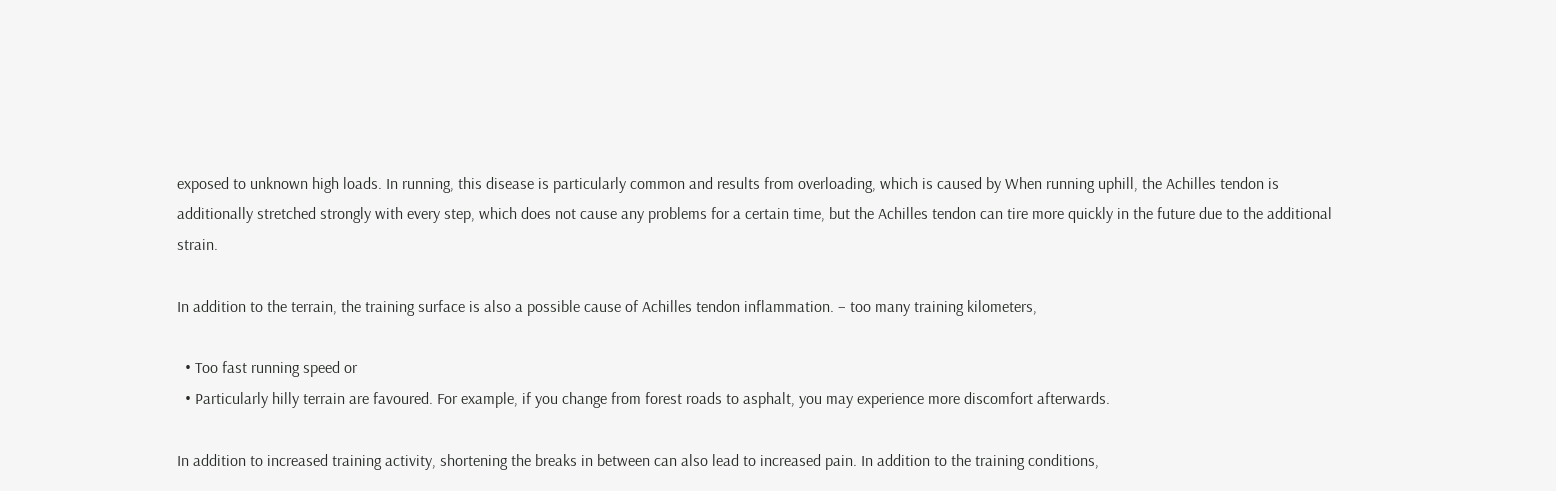exposed to unknown high loads. In running, this disease is particularly common and results from overloading, which is caused by When running uphill, the Achilles tendon is additionally stretched strongly with every step, which does not cause any problems for a certain time, but the Achilles tendon can tire more quickly in the future due to the additional strain.

In addition to the terrain, the training surface is also a possible cause of Achilles tendon inflammation. – too many training kilometers,

  • Too fast running speed or
  • Particularly hilly terrain are favoured. For example, if you change from forest roads to asphalt, you may experience more discomfort afterwards.

In addition to increased training activity, shortening the breaks in between can also lead to increased pain. In addition to the training conditions,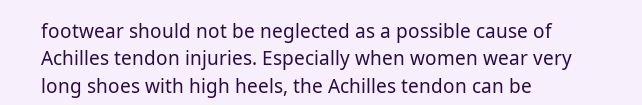footwear should not be neglected as a possible cause of Achilles tendon injuries. Especially when women wear very long shoes with high heels, the Achilles tendon can be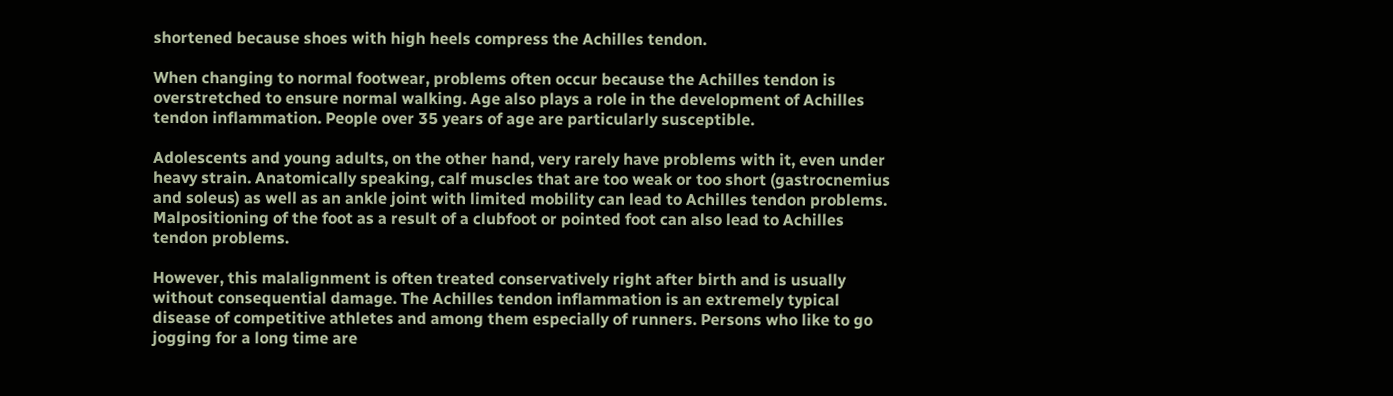shortened because shoes with high heels compress the Achilles tendon.

When changing to normal footwear, problems often occur because the Achilles tendon is overstretched to ensure normal walking. Age also plays a role in the development of Achilles tendon inflammation. People over 35 years of age are particularly susceptible.

Adolescents and young adults, on the other hand, very rarely have problems with it, even under heavy strain. Anatomically speaking, calf muscles that are too weak or too short (gastrocnemius and soleus) as well as an ankle joint with limited mobility can lead to Achilles tendon problems. Malpositioning of the foot as a result of a clubfoot or pointed foot can also lead to Achilles tendon problems.

However, this malalignment is often treated conservatively right after birth and is usually without consequential damage. The Achilles tendon inflammation is an extremely typical disease of competitive athletes and among them especially of runners. Persons who like to go jogging for a long time are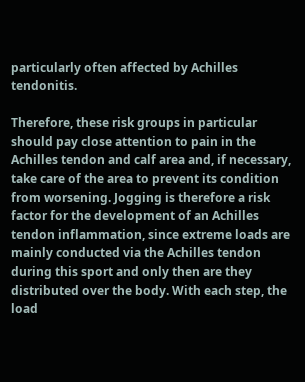particularly often affected by Achilles tendonitis.

Therefore, these risk groups in particular should pay close attention to pain in the Achilles tendon and calf area and, if necessary, take care of the area to prevent its condition from worsening. Jogging is therefore a risk factor for the development of an Achilles tendon inflammation, since extreme loads are mainly conducted via the Achilles tendon during this sport and only then are they distributed over the body. With each step, the load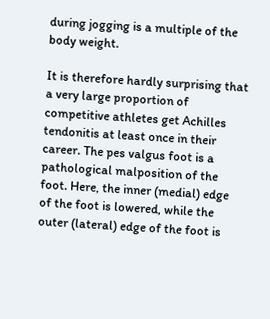during jogging is a multiple of the body weight.

It is therefore hardly surprising that a very large proportion of competitive athletes get Achilles tendonitis at least once in their career. The pes valgus foot is a pathological malposition of the foot. Here, the inner (medial) edge of the foot is lowered, while the outer (lateral) edge of the foot is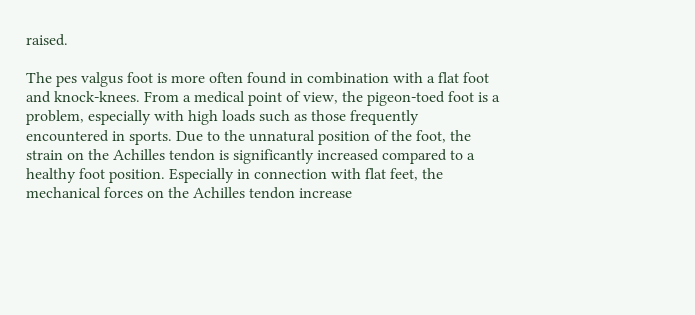raised.

The pes valgus foot is more often found in combination with a flat foot and knock-knees. From a medical point of view, the pigeon-toed foot is a problem, especially with high loads such as those frequently encountered in sports. Due to the unnatural position of the foot, the strain on the Achilles tendon is significantly increased compared to a healthy foot position. Especially in connection with flat feet, the mechanical forces on the Achilles tendon increase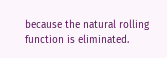because the natural rolling function is eliminated.